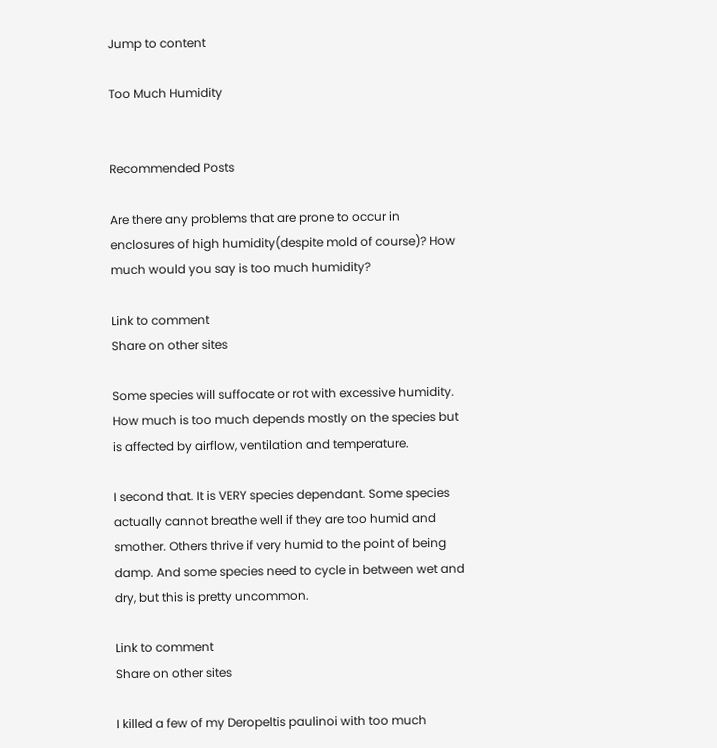Jump to content

Too Much Humidity


Recommended Posts

Are there any problems that are prone to occur in enclosures of high humidity(despite mold of course)? How much would you say is too much humidity?

Link to comment
Share on other sites

Some species will suffocate or rot with excessive humidity. How much is too much depends mostly on the species but is affected by airflow, ventilation and temperature.

I second that. It is VERY species dependant. Some species actually cannot breathe well if they are too humid and smother. Others thrive if very humid to the point of being damp. And some species need to cycle in between wet and dry, but this is pretty uncommon.

Link to comment
Share on other sites

I killed a few of my Deropeltis paulinoi with too much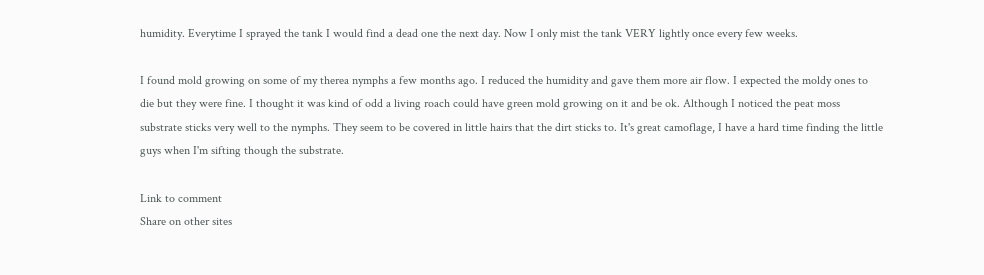humidity. Everytime I sprayed the tank I would find a dead one the next day. Now I only mist the tank VERY lightly once every few weeks.

I found mold growing on some of my therea nymphs a few months ago. I reduced the humidity and gave them more air flow. I expected the moldy ones to die but they were fine. I thought it was kind of odd a living roach could have green mold growing on it and be ok. Although I noticed the peat moss substrate sticks very well to the nymphs. They seem to be covered in little hairs that the dirt sticks to. It's great camoflage, I have a hard time finding the little guys when I'm sifting though the substrate.

Link to comment
Share on other sites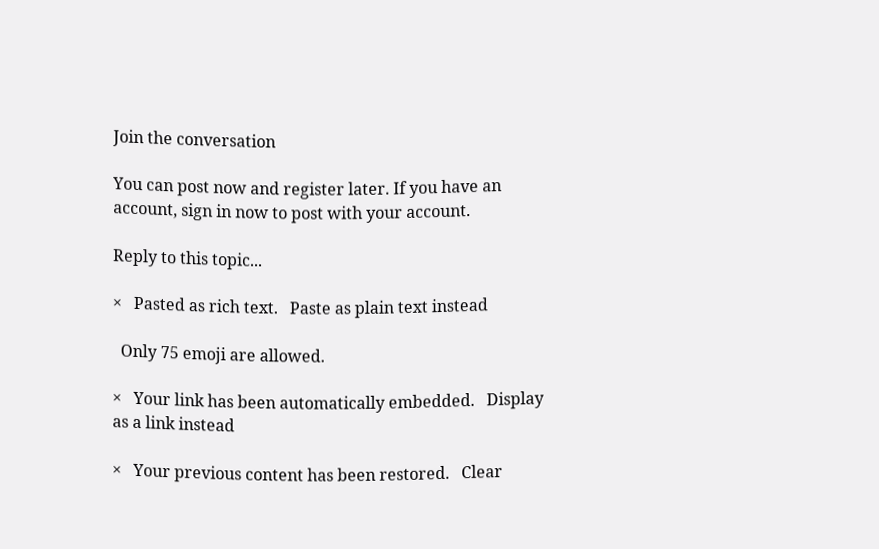Join the conversation

You can post now and register later. If you have an account, sign in now to post with your account.

Reply to this topic...

×   Pasted as rich text.   Paste as plain text instead

  Only 75 emoji are allowed.

×   Your link has been automatically embedded.   Display as a link instead

×   Your previous content has been restored.   Clear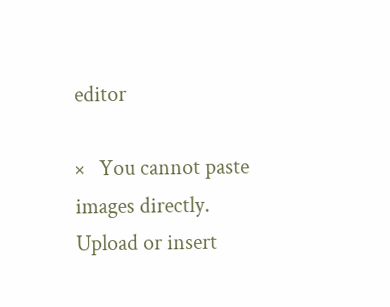editor

×   You cannot paste images directly. Upload or insert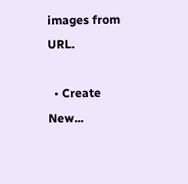images from URL.

  • Create New...